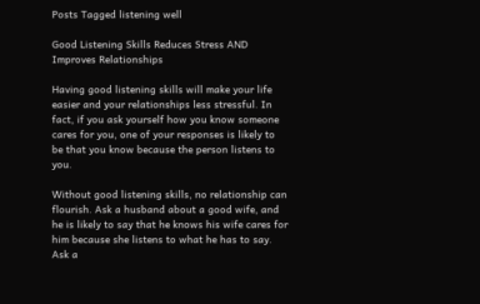Posts Tagged listening well

Good Listening Skills Reduces Stress AND Improves Relationships

Having good listening skills will make your life easier and your relationships less stressful. In fact, if you ask yourself how you know someone cares for you, one of your responses is likely to be that you know because the person listens to you.

Without good listening skills, no relationship can flourish. Ask a husband about a good wife, and he is likely to say that he knows his wife cares for him because she listens to what he has to say. Ask a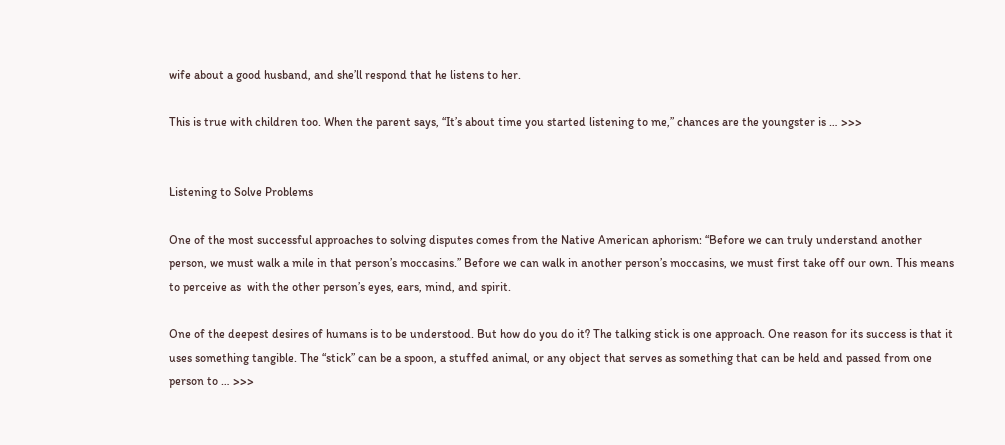wife about a good husband, and she’ll respond that he listens to her.

This is true with children too. When the parent says, “It’s about time you started listening to me,” chances are the youngster is … >>>


Listening to Solve Problems

One of the most successful approaches to solving disputes comes from the Native American aphorism: “Before we can truly understand another person, we must walk a mile in that person’s moccasins.” Before we can walk in another person’s moccasins, we must first take off our own. This means to perceive as  with the other person’s eyes, ears, mind, and spirit.

One of the deepest desires of humans is to be understood. But how do you do it? The talking stick is one approach. One reason for its success is that it uses something tangible. The “stick” can be a spoon, a stuffed animal, or any object that serves as something that can be held and passed from one person to … >>>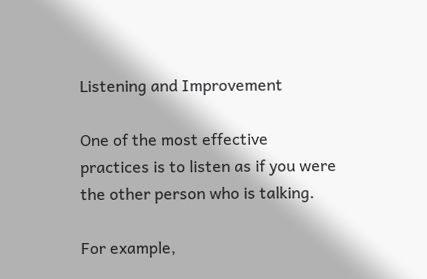Listening and Improvement

One of the most effective practices is to listen as if you were the other person who is talking.

For example,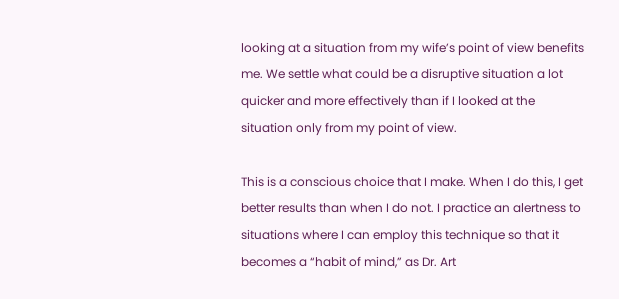looking at a situation from my wife’s point of view benefits me. We settle what could be a disruptive situation a lot quicker and more effectively than if I looked at the situation only from my point of view.

This is a conscious choice that I make. When I do this, I get better results than when I do not. I practice an alertness to situations where I can employ this technique so that it becomes a “habit of mind,” as Dr. Art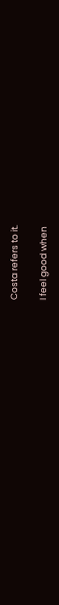Costa refers to it.

I feel good when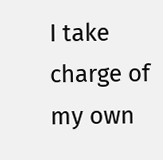I take charge of my own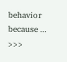behavior because … >>>